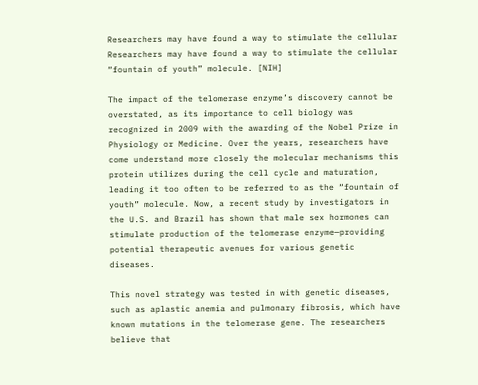Researchers may have found a way to stimulate the cellular
Researchers may have found a way to stimulate the cellular “fountain of youth” molecule. [NIH]

The impact of the telomerase enzyme’s discovery cannot be overstated, as its importance to cell biology was recognized in 2009 with the awarding of the Nobel Prize in Physiology or Medicine. Over the years, researchers have come understand more closely the molecular mechanisms this protein utilizes during the cell cycle and maturation, leading it too often to be referred to as the “fountain of youth” molecule. Now, a recent study by investigators in the U.S. and Brazil has shown that male sex hormones can stimulate production of the telomerase enzyme—providing potential therapeutic avenues for various genetic diseases.

This novel strategy was tested in with genetic diseases, such as aplastic anemia and pulmonary fibrosis, which have known mutations in the telomerase gene. The researchers believe that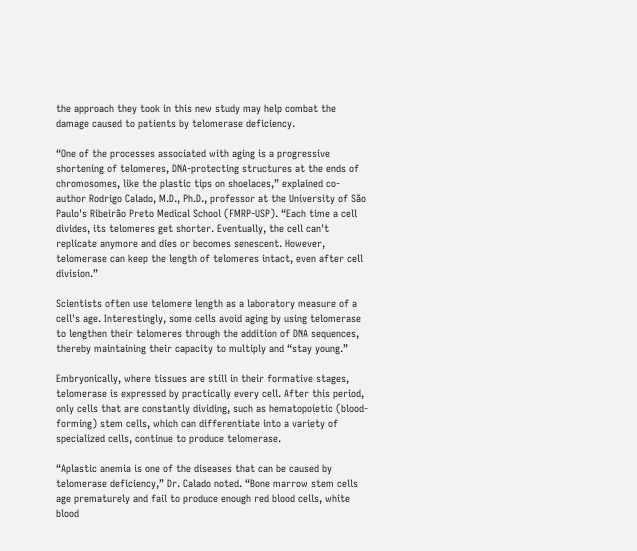the approach they took in this new study may help combat the damage caused to patients by telomerase deficiency.

“One of the processes associated with aging is a progressive shortening of telomeres, DNA-protecting structures at the ends of chromosomes, like the plastic tips on shoelaces,” explained co-author Rodrigo Calado, M.D., Ph.D., professor at the University of São Paulo's Ribeirão Preto Medical School (FMRP-USP). “Each time a cell divides, its telomeres get shorter. Eventually, the cell can't replicate anymore and dies or becomes senescent. However, telomerase can keep the length of telomeres intact, even after cell division.”

Scientists often use telomere length as a laboratory measure of a cell's age. Interestingly, some cells avoid aging by using telomerase to lengthen their telomeres through the addition of DNA sequences, thereby maintaining their capacity to multiply and “stay young.”

Embryonically, where tissues are still in their formative stages, telomerase is expressed by practically every cell. After this period, only cells that are constantly dividing, such as hematopoietic (blood-forming) stem cells, which can differentiate into a variety of specialized cells, continue to produce telomerase.

“Aplastic anemia is one of the diseases that can be caused by telomerase deficiency,” Dr. Calado noted. “Bone marrow stem cells age prematurely and fail to produce enough red blood cells, white blood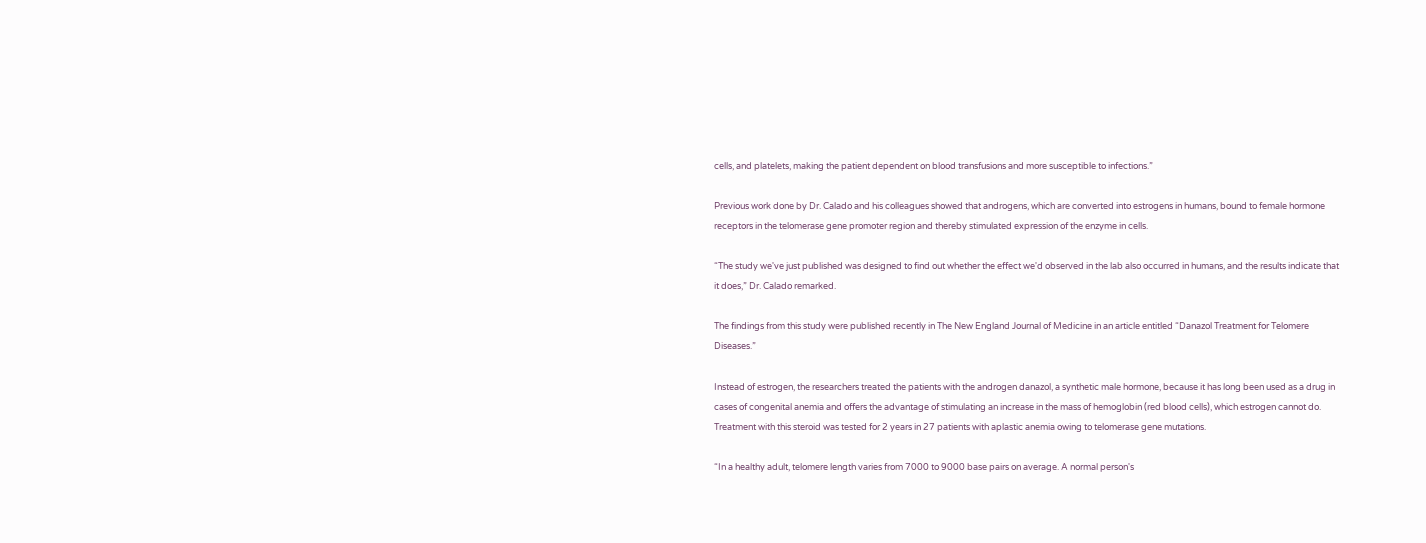cells, and platelets, making the patient dependent on blood transfusions and more susceptible to infections.”

Previous work done by Dr. Calado and his colleagues showed that androgens, which are converted into estrogens in humans, bound to female hormone receptors in the telomerase gene promoter region and thereby stimulated expression of the enzyme in cells.

“The study we've just published was designed to find out whether the effect we'd observed in the lab also occurred in humans, and the results indicate that it does,” Dr. Calado remarked.

The findings from this study were published recently in The New England Journal of Medicine in an article entitled “Danazol Treatment for Telomere Diseases.”

Instead of estrogen, the researchers treated the patients with the androgen danazol, a synthetic male hormone, because it has long been used as a drug in cases of congenital anemia and offers the advantage of stimulating an increase in the mass of hemoglobin (red blood cells), which estrogen cannot do. Treatment with this steroid was tested for 2 years in 27 patients with aplastic anemia owing to telomerase gene mutations.

“In a healthy adult, telomere length varies from 7000 to 9000 base pairs on average. A normal person's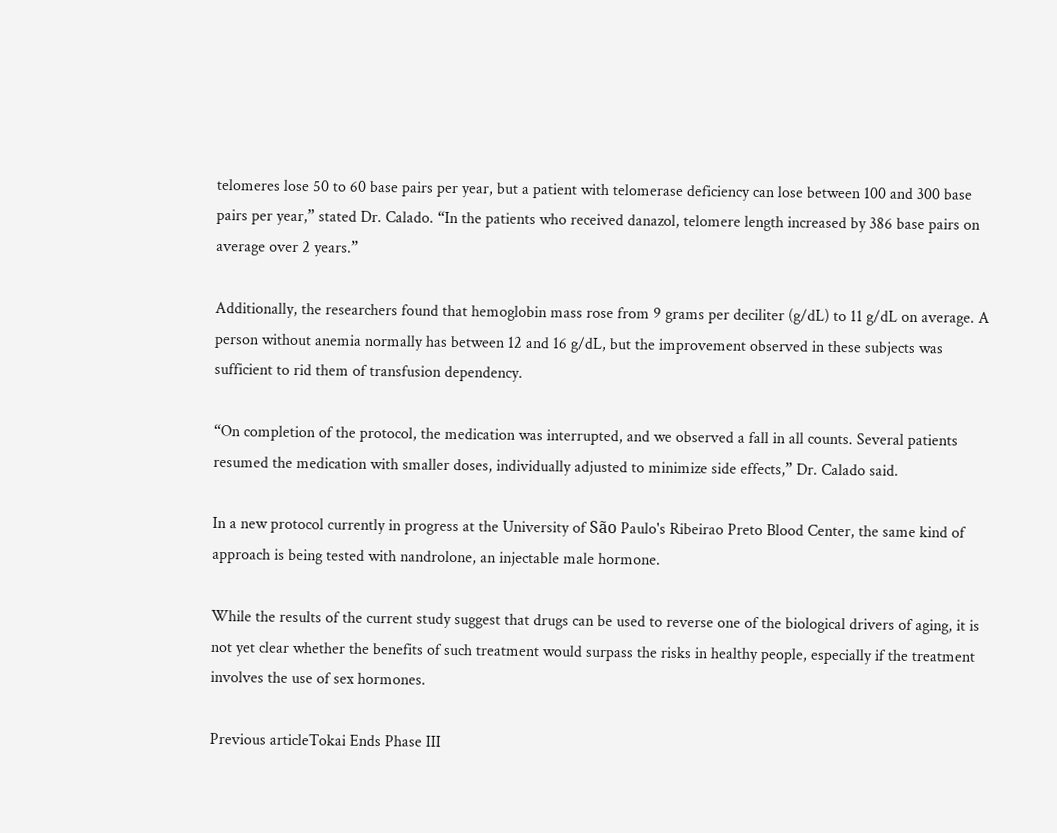telomeres lose 50 to 60 base pairs per year, but a patient with telomerase deficiency can lose between 100 and 300 base pairs per year,” stated Dr. Calado. “In the patients who received danazol, telomere length increased by 386 base pairs on average over 2 years.”

Additionally, the researchers found that hemoglobin mass rose from 9 grams per deciliter (g/dL) to 11 g/dL on average. A person without anemia normally has between 12 and 16 g/dL, but the improvement observed in these subjects was sufficient to rid them of transfusion dependency.

“On completion of the protocol, the medication was interrupted, and we observed a fall in all counts. Several patients resumed the medication with smaller doses, individually adjusted to minimize side effects,” Dr. Calado said.

In a new protocol currently in progress at the University of São Paulo's Ribeirao Preto Blood Center, the same kind of approach is being tested with nandrolone, an injectable male hormone.

While the results of the current study suggest that drugs can be used to reverse one of the biological drivers of aging, it is not yet clear whether the benefits of such treatment would surpass the risks in healthy people, especially if the treatment involves the use of sex hormones.

Previous articleTokai Ends Phase III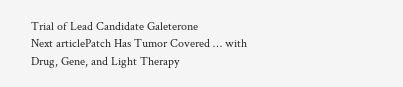Trial of Lead Candidate Galeterone
Next articlePatch Has Tumor Covered … with Drug, Gene, and Light Therapy